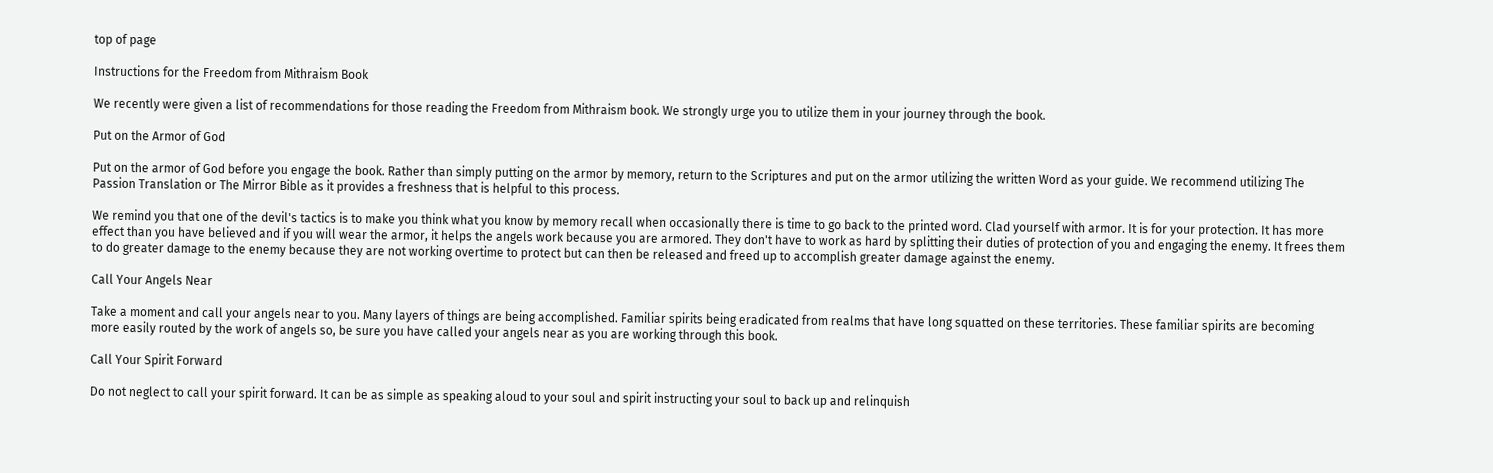top of page

Instructions for the Freedom from Mithraism Book

We recently were given a list of recommendations for those reading the Freedom from Mithraism book. We strongly urge you to utilize them in your journey through the book.

Put on the Armor of God

Put on the armor of God before you engage the book. Rather than simply putting on the armor by memory, return to the Scriptures and put on the armor utilizing the written Word as your guide. We recommend utilizing The Passion Translation or The Mirror Bible as it provides a freshness that is helpful to this process.

We remind you that one of the devil's tactics is to make you think what you know by memory recall when occasionally there is time to go back to the printed word. Clad yourself with armor. It is for your protection. It has more effect than you have believed and if you will wear the armor, it helps the angels work because you are armored. They don't have to work as hard by splitting their duties of protection of you and engaging the enemy. It frees them to do greater damage to the enemy because they are not working overtime to protect but can then be released and freed up to accomplish greater damage against the enemy.

Call Your Angels Near

Take a moment and call your angels near to you. Many layers of things are being accomplished. Familiar spirits being eradicated from realms that have long squatted on these territories. These familiar spirits are becoming more easily routed by the work of angels so, be sure you have called your angels near as you are working through this book.

Call Your Spirit Forward

Do not neglect to call your spirit forward. It can be as simple as speaking aloud to your soul and spirit instructing your soul to back up and relinquish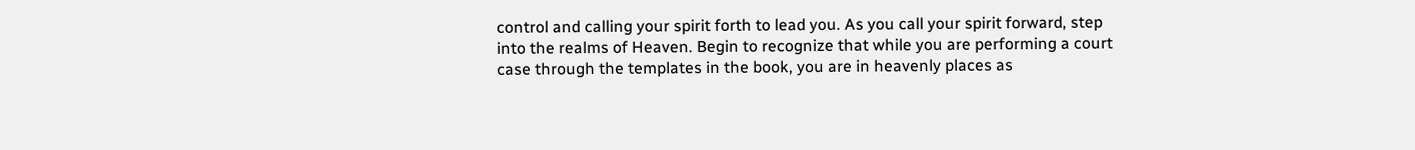control and calling your spirit forth to lead you. As you call your spirit forward, step into the realms of Heaven. Begin to recognize that while you are performing a court case through the templates in the book, you are in heavenly places as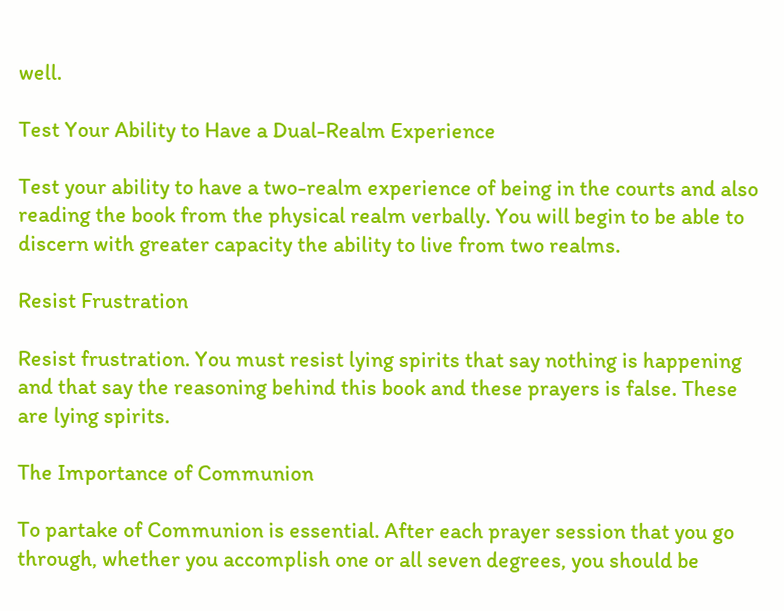well.

Test Your Ability to Have a Dual-Realm Experience

Test your ability to have a two-realm experience of being in the courts and also reading the book from the physical realm verbally. You will begin to be able to discern with greater capacity the ability to live from two realms.

Resist Frustration

Resist frustration. You must resist lying spirits that say nothing is happening and that say the reasoning behind this book and these prayers is false. These are lying spirits.

The Importance of Communion

To partake of Communion is essential. After each prayer session that you go through, whether you accomplish one or all seven degrees, you should be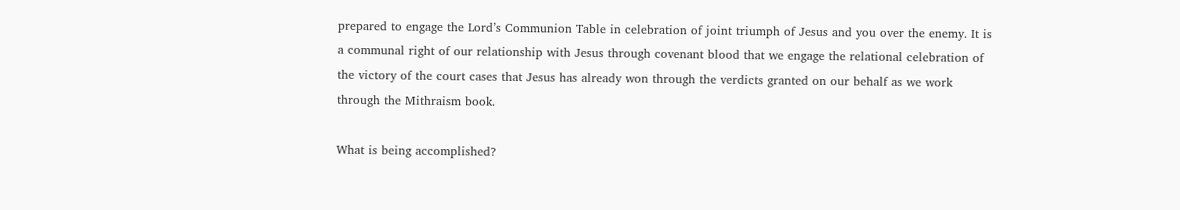prepared to engage the Lord’s Communion Table in celebration of joint triumph of Jesus and you over the enemy. It is a communal right of our relationship with Jesus through covenant blood that we engage the relational celebration of the victory of the court cases that Jesus has already won through the verdicts granted on our behalf as we work through the Mithraism book.

What is being accomplished?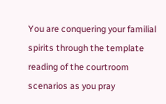You are conquering your familial spirits through the template reading of the courtroom scenarios as you pray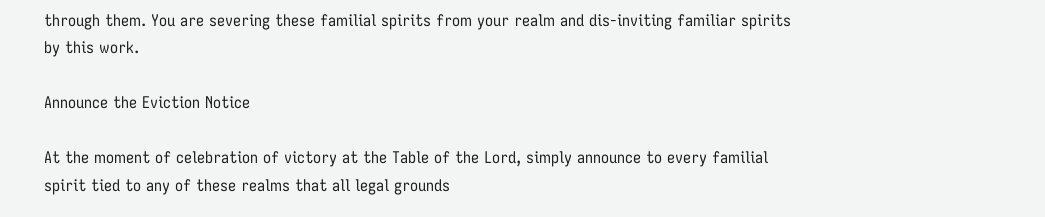through them. You are severing these familial spirits from your realm and dis-inviting familiar spirits by this work.

Announce the Eviction Notice

At the moment of celebration of victory at the Table of the Lord, simply announce to every familial spirit tied to any of these realms that all legal grounds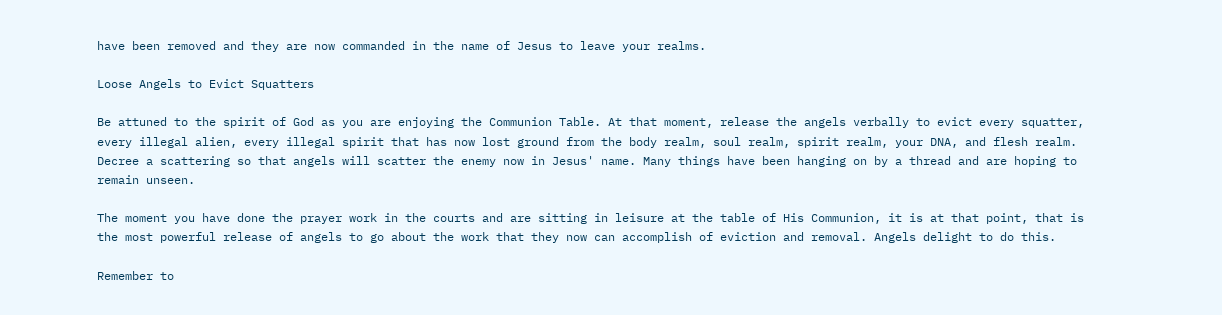have been removed and they are now commanded in the name of Jesus to leave your realms.

Loose Angels to Evict Squatters

Be attuned to the spirit of God as you are enjoying the Communion Table. At that moment, release the angels verbally to evict every squatter, every illegal alien, every illegal spirit that has now lost ground from the body realm, soul realm, spirit realm, your DNA, and flesh realm. Decree a scattering so that angels will scatter the enemy now in Jesus' name. Many things have been hanging on by a thread and are hoping to remain unseen.

The moment you have done the prayer work in the courts and are sitting in leisure at the table of His Communion, it is at that point, that is the most powerful release of angels to go about the work that they now can accomplish of eviction and removal. Angels delight to do this.

Remember to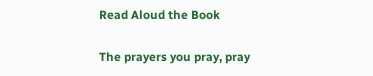Read Aloud the Book

The prayers you pray, pray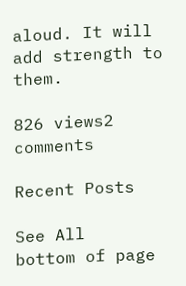aloud. It will add strength to them.

826 views2 comments

Recent Posts

See All
bottom of page